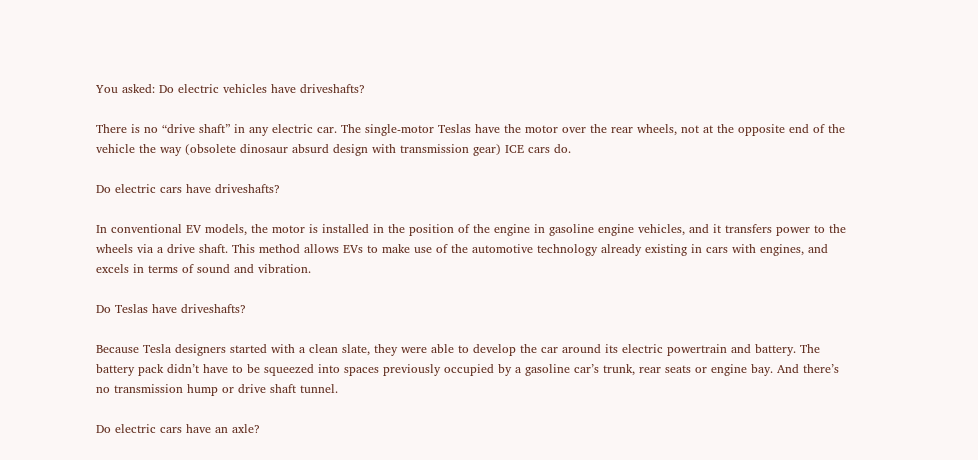You asked: Do electric vehicles have driveshafts?

There is no “drive shaft” in any electric car. The single-motor Teslas have the motor over the rear wheels, not at the opposite end of the vehicle the way (obsolete dinosaur absurd design with transmission gear) ICE cars do.

Do electric cars have driveshafts?

In conventional EV models, the motor is installed in the position of the engine in gasoline engine vehicles, and it transfers power to the wheels via a drive shaft. This method allows EVs to make use of the automotive technology already existing in cars with engines, and excels in terms of sound and vibration.

Do Teslas have driveshafts?

Because Tesla designers started with a clean slate, they were able to develop the car around its electric powertrain and battery. The battery pack didn’t have to be squeezed into spaces previously occupied by a gasoline car’s trunk, rear seats or engine bay. And there’s no transmission hump or drive shaft tunnel.

Do electric cars have an axle?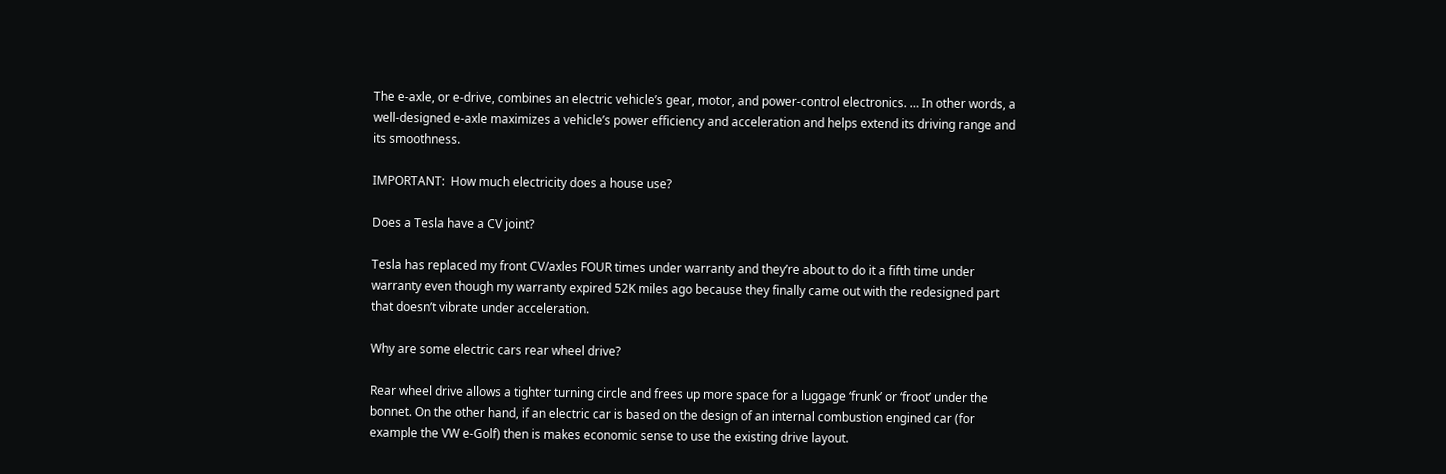The e-axle, or e-drive, combines an electric vehicle’s gear, motor, and power-control electronics. … In other words, a well-designed e-axle maximizes a vehicle’s power efficiency and acceleration and helps extend its driving range and its smoothness.

IMPORTANT:  How much electricity does a house use?

Does a Tesla have a CV joint?

Tesla has replaced my front CV/axles FOUR times under warranty and they’re about to do it a fifth time under warranty even though my warranty expired 52K miles ago because they finally came out with the redesigned part that doesn’t vibrate under acceleration.

Why are some electric cars rear wheel drive?

Rear wheel drive allows a tighter turning circle and frees up more space for a luggage ‘frunk’ or ‘froot’ under the bonnet. On the other hand, if an electric car is based on the design of an internal combustion engined car (for example the VW e-Golf) then is makes economic sense to use the existing drive layout.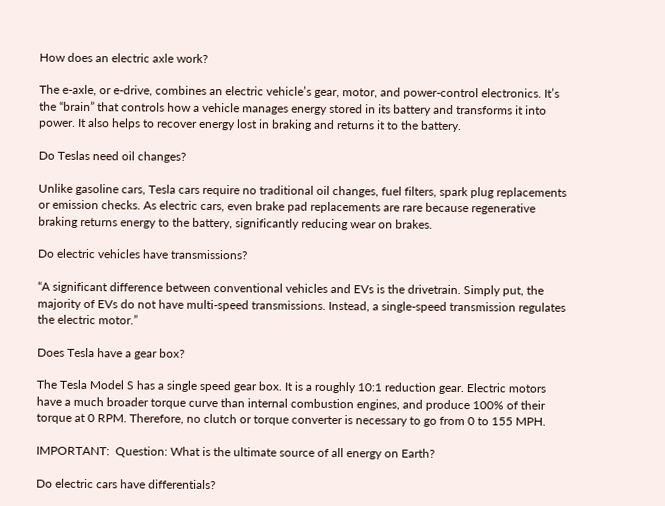How does an electric axle work?

The e-axle, or e-drive, combines an electric vehicle’s gear, motor, and power-control electronics. It’s the “brain” that controls how a vehicle manages energy stored in its battery and transforms it into power. It also helps to recover energy lost in braking and returns it to the battery.

Do Teslas need oil changes?

Unlike gasoline cars, Tesla cars require no traditional oil changes, fuel filters, spark plug replacements or emission checks. As electric cars, even brake pad replacements are rare because regenerative braking returns energy to the battery, significantly reducing wear on brakes.

Do electric vehicles have transmissions?

“A significant difference between conventional vehicles and EVs is the drivetrain. Simply put, the majority of EVs do not have multi-speed transmissions. Instead, a single-speed transmission regulates the electric motor.”

Does Tesla have a gear box?

The Tesla Model S has a single speed gear box. It is a roughly 10:1 reduction gear. Electric motors have a much broader torque curve than internal combustion engines, and produce 100% of their torque at 0 RPM. Therefore, no clutch or torque converter is necessary to go from 0 to 155 MPH.

IMPORTANT:  Question: What is the ultimate source of all energy on Earth?

Do electric cars have differentials?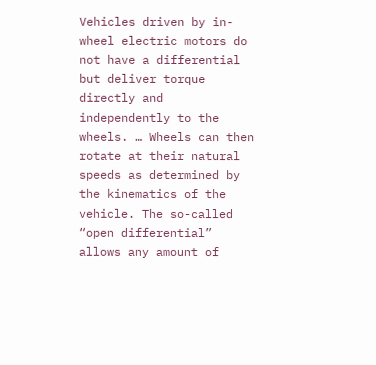Vehicles driven by in-wheel electric motors do not have a differential but deliver torque directly and independently to the wheels. … Wheels can then rotate at their natural speeds as determined by the kinematics of the vehicle. The so-called “open differential” allows any amount of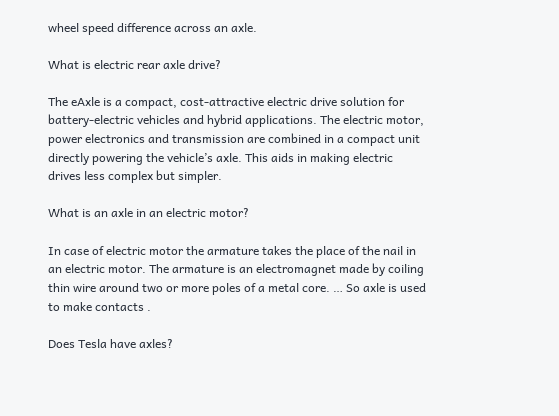wheel speed difference across an axle.

What is electric rear axle drive?

The eAxle is a compact, cost-attractive electric drive solution for battery-electric vehicles and hybrid applications. The electric motor, power electronics and transmission are combined in a compact unit directly powering the vehicle’s axle. This aids in making electric drives less complex but simpler.

What is an axle in an electric motor?

In case of electric motor the armature takes the place of the nail in an electric motor. The armature is an electromagnet made by coiling thin wire around two or more poles of a metal core. … So axle is used to make contacts .

Does Tesla have axles?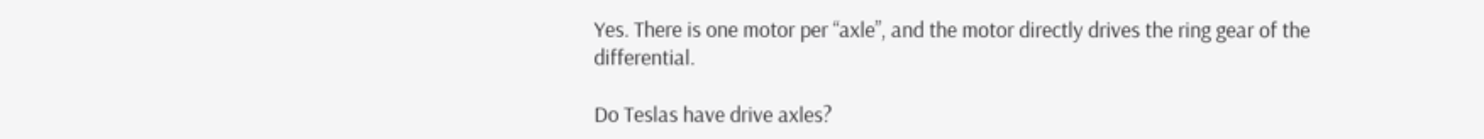Yes. There is one motor per “axle”, and the motor directly drives the ring gear of the differential.

Do Teslas have drive axles?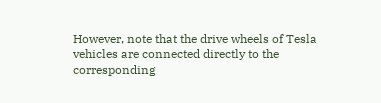However, note that the drive wheels of Tesla vehicles are connected directly to the corresponding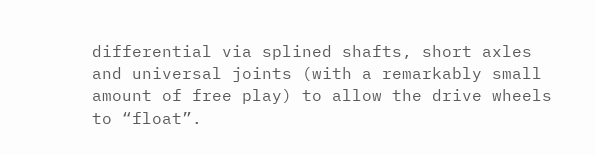differential via splined shafts, short axles and universal joints (with a remarkably small amount of free play) to allow the drive wheels to “float”.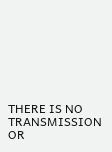THERE IS NO TRANSMISSION OR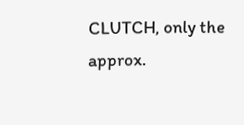CLUTCH, only the approx.